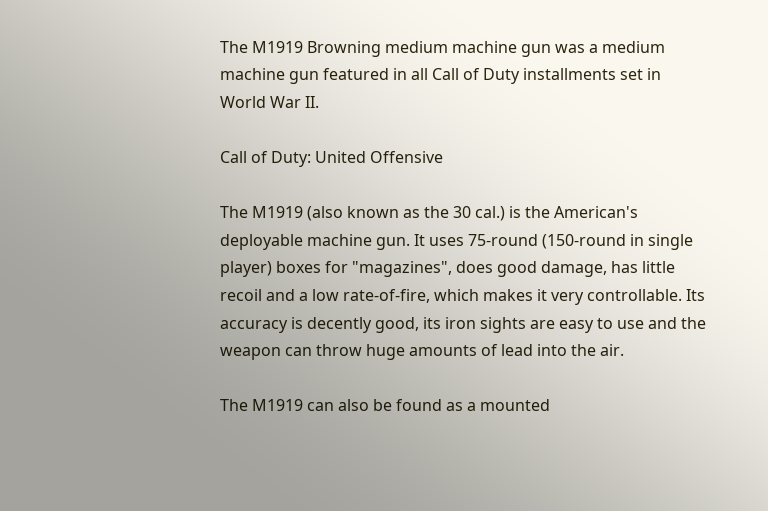The M1919 Browning medium machine gun was a medium machine gun featured in all Call of Duty installments set in World War II.

Call of Duty: United Offensive

The M1919 (also known as the 30 cal.) is the American's deployable machine gun. It uses 75-round (150-round in single player) boxes for "magazines", does good damage, has little recoil and a low rate-of-fire, which makes it very controllable. Its accuracy is decently good, its iron sights are easy to use and the weapon can throw huge amounts of lead into the air.

The M1919 can also be found as a mounted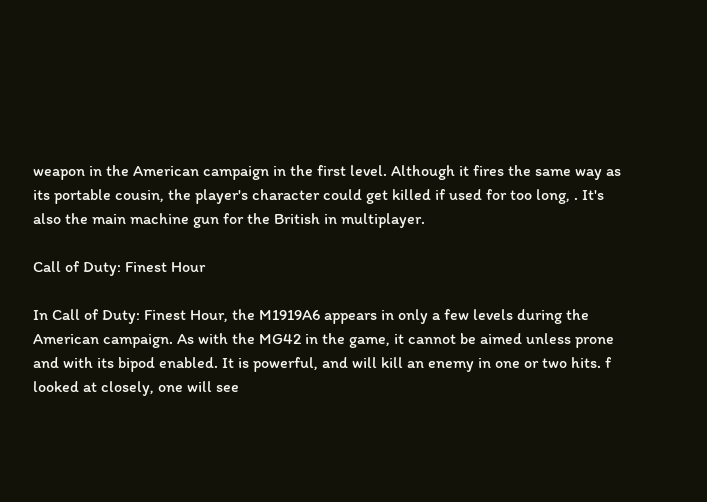weapon in the American campaign in the first level. Although it fires the same way as its portable cousin, the player's character could get killed if used for too long, . It's also the main machine gun for the British in multiplayer.

Call of Duty: Finest Hour

In Call of Duty: Finest Hour, the M1919A6 appears in only a few levels during the American campaign. As with the MG42 in the game, it cannot be aimed unless prone and with its bipod enabled. It is powerful, and will kill an enemy in one or two hits. f looked at closely, one will see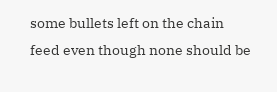some bullets left on the chain feed even though none should be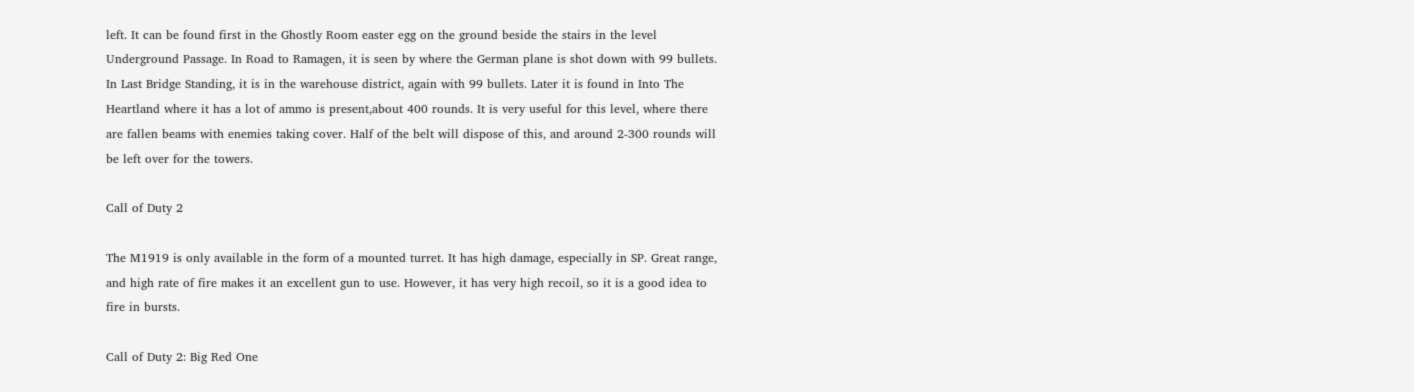left. It can be found first in the Ghostly Room easter egg on the ground beside the stairs in the level Underground Passage. In Road to Ramagen, it is seen by where the German plane is shot down with 99 bullets. In Last Bridge Standing, it is in the warehouse district, again with 99 bullets. Later it is found in Into The Heartland where it has a lot of ammo is present,about 400 rounds. It is very useful for this level, where there are fallen beams with enemies taking cover. Half of the belt will dispose of this, and around 2-300 rounds will be left over for the towers.

Call of Duty 2

The M1919 is only available in the form of a mounted turret. It has high damage, especially in SP. Great range, and high rate of fire makes it an excellent gun to use. However, it has very high recoil, so it is a good idea to fire in bursts.

Call of Duty 2: Big Red One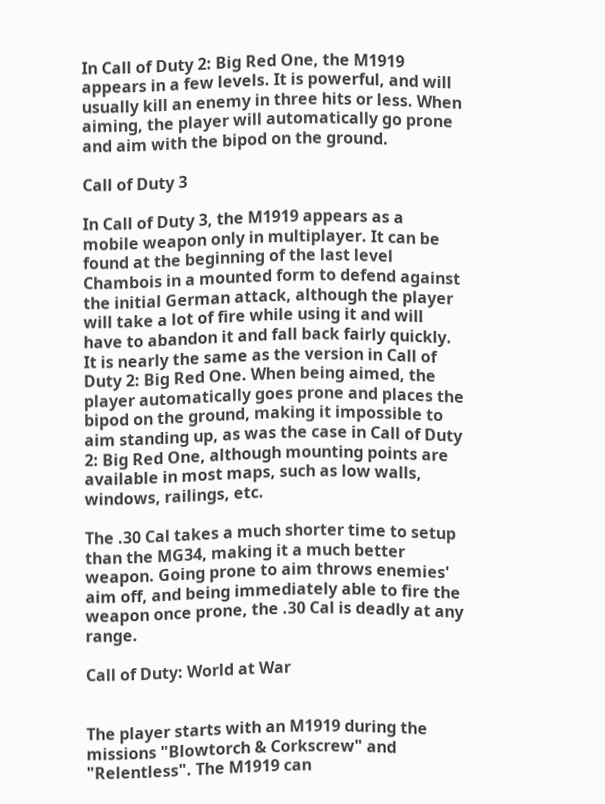In Call of Duty 2: Big Red One, the M1919 appears in a few levels. It is powerful, and will usually kill an enemy in three hits or less. When aiming, the player will automatically go prone and aim with the bipod on the ground.

Call of Duty 3

In Call of Duty 3, the M1919 appears as a mobile weapon only in multiplayer. It can be found at the beginning of the last level Chambois in a mounted form to defend against the initial German attack, although the player will take a lot of fire while using it and will have to abandon it and fall back fairly quickly. It is nearly the same as the version in Call of Duty 2: Big Red One. When being aimed, the player automatically goes prone and places the bipod on the ground, making it impossible to aim standing up, as was the case in Call of Duty 2: Big Red One, although mounting points are available in most maps, such as low walls, windows, railings, etc.

The .30 Cal takes a much shorter time to setup than the MG34, making it a much better weapon. Going prone to aim throws enemies' aim off, and being immediately able to fire the weapon once prone, the .30 Cal is deadly at any range.

Call of Duty: World at War


The player starts with an M1919 during the missions "Blowtorch & Corkscrew" and "Relentless". The M1919 can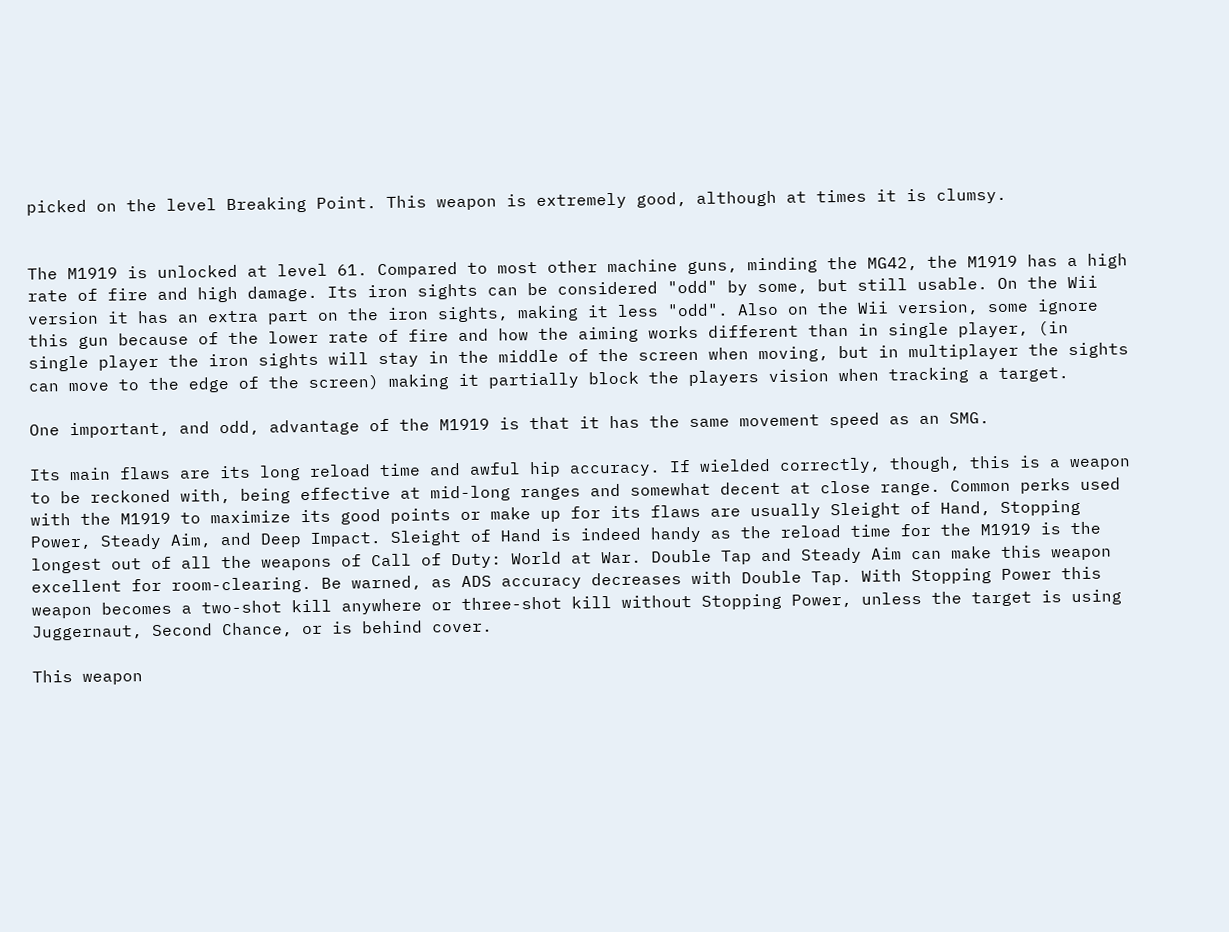picked on the level Breaking Point. This weapon is extremely good, although at times it is clumsy.


The M1919 is unlocked at level 61. Compared to most other machine guns, minding the MG42, the M1919 has a high rate of fire and high damage. Its iron sights can be considered "odd" by some, but still usable. On the Wii version it has an extra part on the iron sights, making it less "odd". Also on the Wii version, some ignore this gun because of the lower rate of fire and how the aiming works different than in single player, (in single player the iron sights will stay in the middle of the screen when moving, but in multiplayer the sights can move to the edge of the screen) making it partially block the players vision when tracking a target.

One important, and odd, advantage of the M1919 is that it has the same movement speed as an SMG.

Its main flaws are its long reload time and awful hip accuracy. If wielded correctly, though, this is a weapon to be reckoned with, being effective at mid-long ranges and somewhat decent at close range. Common perks used with the M1919 to maximize its good points or make up for its flaws are usually Sleight of Hand, Stopping Power, Steady Aim, and Deep Impact. Sleight of Hand is indeed handy as the reload time for the M1919 is the longest out of all the weapons of Call of Duty: World at War. Double Tap and Steady Aim can make this weapon excellent for room-clearing. Be warned, as ADS accuracy decreases with Double Tap. With Stopping Power this weapon becomes a two-shot kill anywhere or three-shot kill without Stopping Power, unless the target is using Juggernaut, Second Chance, or is behind cover.

This weapon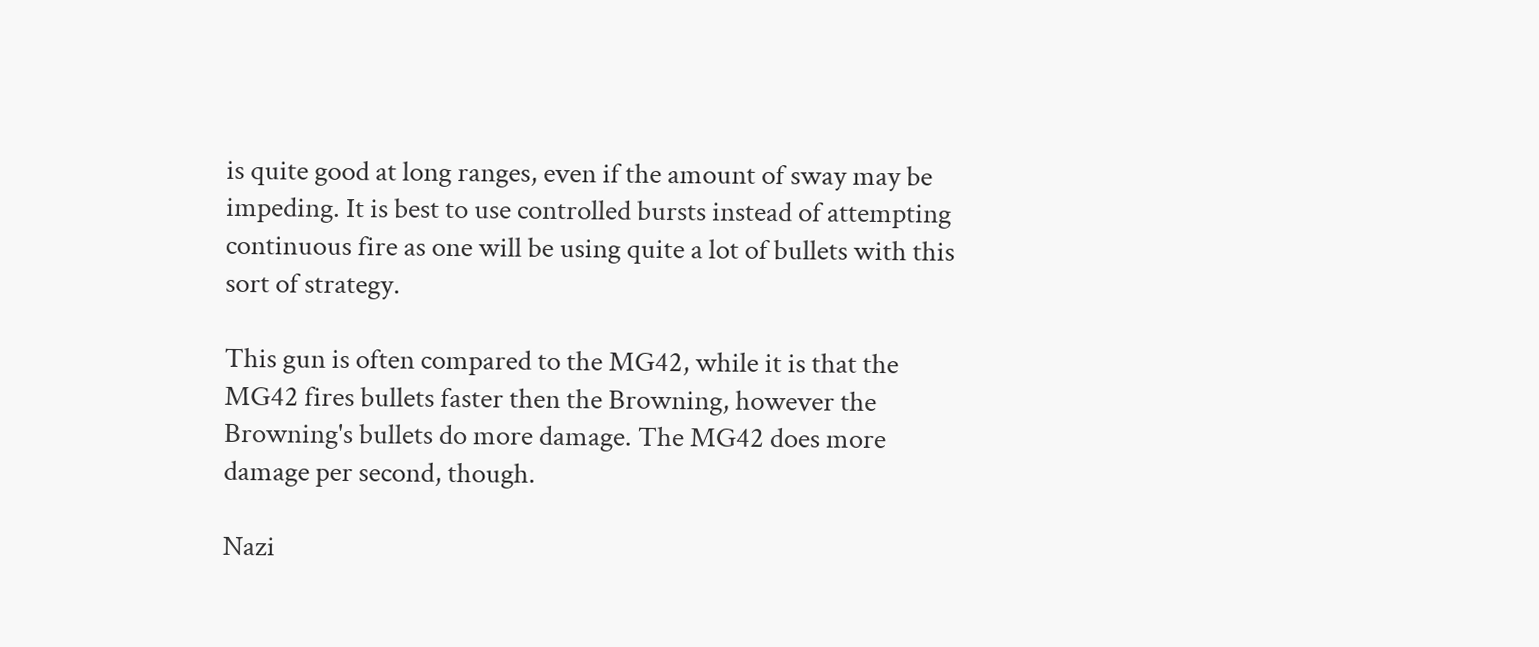is quite good at long ranges, even if the amount of sway may be impeding. It is best to use controlled bursts instead of attempting continuous fire as one will be using quite a lot of bullets with this sort of strategy.

This gun is often compared to the MG42, while it is that the MG42 fires bullets faster then the Browning, however the Browning's bullets do more damage. The MG42 does more damage per second, though.

Nazi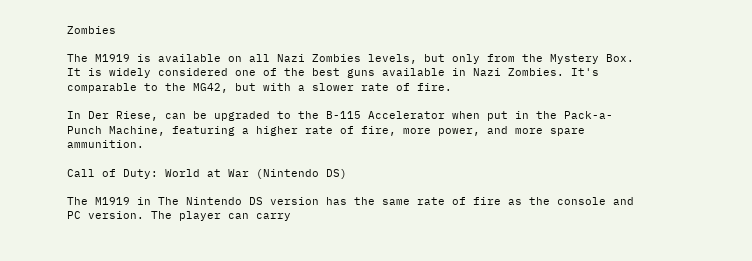Zombies

The M1919 is available on all Nazi Zombies levels, but only from the Mystery Box. It is widely considered one of the best guns available in Nazi Zombies. It's comparable to the MG42, but with a slower rate of fire.

In Der Riese, can be upgraded to the B-115 Accelerator when put in the Pack-a-Punch Machine, featuring a higher rate of fire, more power, and more spare ammunition.

Call of Duty: World at War (Nintendo DS)

The M1919 in The Nintendo DS version has the same rate of fire as the console and PC version. The player can carry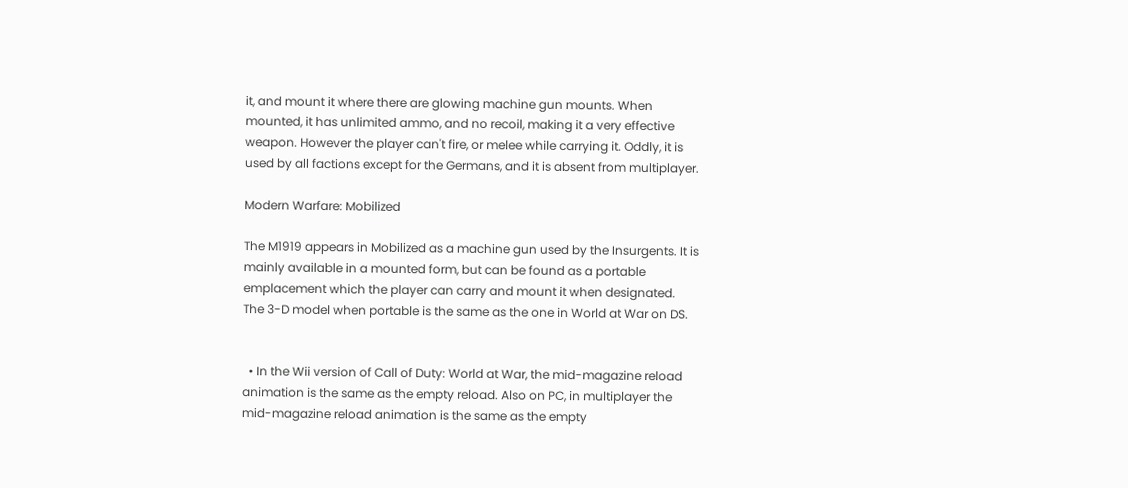it, and mount it where there are glowing machine gun mounts. When mounted, it has unlimited ammo, and no recoil, making it a very effective weapon. However the player can't fire, or melee while carrying it. Oddly, it is used by all factions except for the Germans, and it is absent from multiplayer.

Modern Warfare: Mobilized

The M1919 appears in Mobilized as a machine gun used by the Insurgents. It is mainly available in a mounted form, but can be found as a portable emplacement which the player can carry and mount it when designated. The 3-D model when portable is the same as the one in World at War on DS.


  • In the Wii version of Call of Duty: World at War, the mid-magazine reload animation is the same as the empty reload. Also on PC, in multiplayer the mid-magazine reload animation is the same as the empty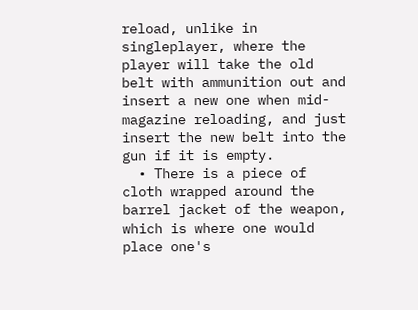reload, unlike in singleplayer, where the player will take the old belt with ammunition out and insert a new one when mid-magazine reloading, and just insert the new belt into the gun if it is empty.
  • There is a piece of cloth wrapped around the barrel jacket of the weapon, which is where one would place one's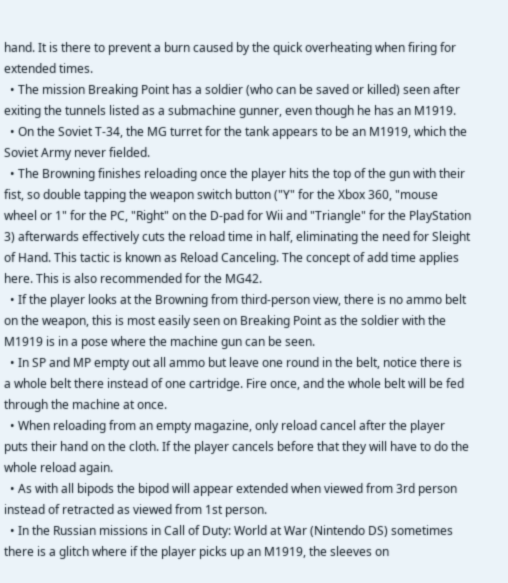hand. It is there to prevent a burn caused by the quick overheating when firing for extended times.
  • The mission Breaking Point has a soldier (who can be saved or killed) seen after exiting the tunnels listed as a submachine gunner, even though he has an M1919.
  • On the Soviet T-34, the MG turret for the tank appears to be an M1919, which the Soviet Army never fielded.
  • The Browning finishes reloading once the player hits the top of the gun with their fist, so double tapping the weapon switch button ("Y" for the Xbox 360, "mouse wheel or 1" for the PC, "Right" on the D-pad for Wii and "Triangle" for the PlayStation 3) afterwards effectively cuts the reload time in half, eliminating the need for Sleight of Hand. This tactic is known as Reload Canceling. The concept of add time applies here. This is also recommended for the MG42.
  • If the player looks at the Browning from third-person view, there is no ammo belt on the weapon, this is most easily seen on Breaking Point as the soldier with the M1919 is in a pose where the machine gun can be seen.
  • In SP and MP empty out all ammo but leave one round in the belt, notice there is a whole belt there instead of one cartridge. Fire once, and the whole belt will be fed through the machine at once.
  • When reloading from an empty magazine, only reload cancel after the player puts their hand on the cloth. If the player cancels before that they will have to do the whole reload again.
  • As with all bipods the bipod will appear extended when viewed from 3rd person instead of retracted as viewed from 1st person.
  • In the Russian missions in Call of Duty: World at War (Nintendo DS) sometimes there is a glitch where if the player picks up an M1919, the sleeves on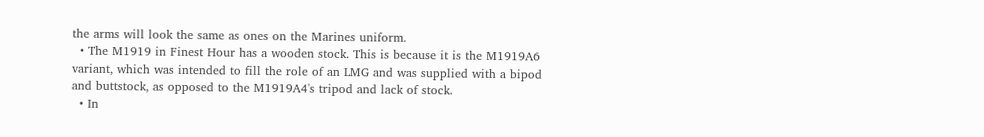the arms will look the same as ones on the Marines uniform.
  • The M1919 in Finest Hour has a wooden stock. This is because it is the M1919A6 variant, which was intended to fill the role of an LMG and was supplied with a bipod and buttstock, as opposed to the M1919A4's tripod and lack of stock.
  • In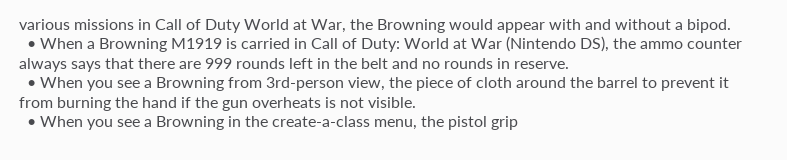various missions in Call of Duty World at War, the Browning would appear with and without a bipod.
  • When a Browning M1919 is carried in Call of Duty: World at War (Nintendo DS), the ammo counter always says that there are 999 rounds left in the belt and no rounds in reserve.
  • When you see a Browning from 3rd-person view, the piece of cloth around the barrel to prevent it from burning the hand if the gun overheats is not visible.
  • When you see a Browning in the create-a-class menu, the pistol grip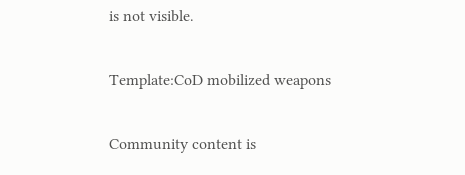is not visible.

Template:CoD mobilized weapons

Community content is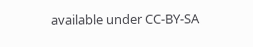available under CC-BY-SA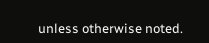unless otherwise noted.